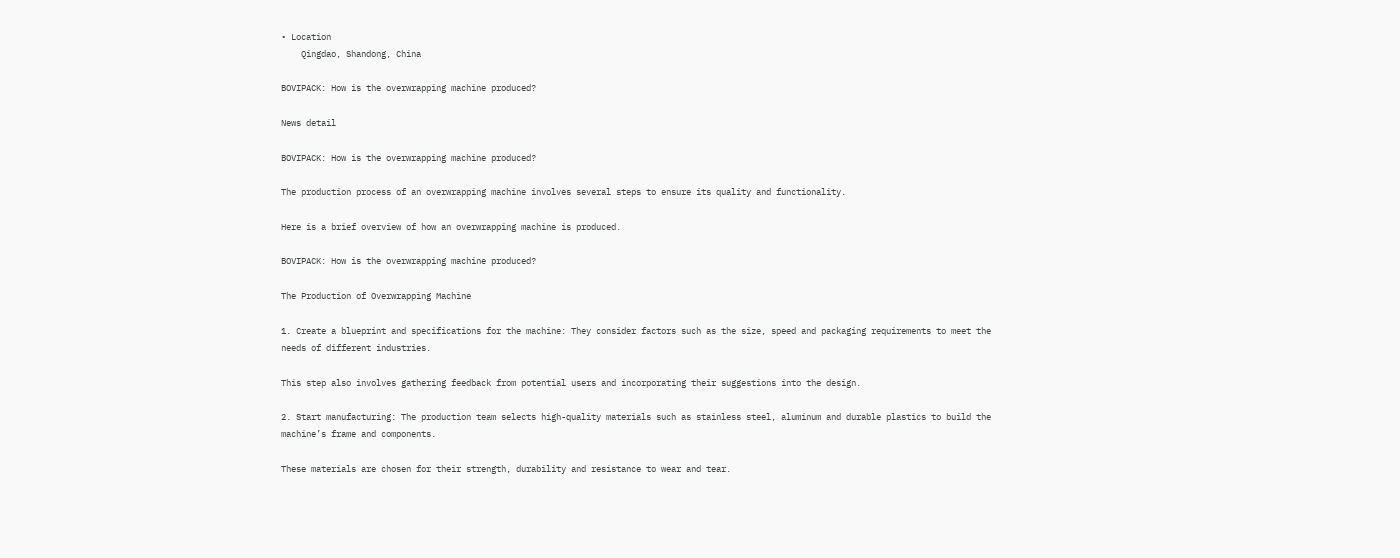• Location
    Qingdao, Shandong, China

BOVIPACK: How is the overwrapping machine produced?

News detail

BOVIPACK: How is the overwrapping machine produced?

The production process of an overwrapping machine involves several steps to ensure its quality and functionality.

Here is a brief overview of how an overwrapping machine is produced.

BOVIPACK: How is the overwrapping machine produced?

The Production of Overwrapping Machine

1. Create a blueprint and specifications for the machine: They consider factors such as the size, speed and packaging requirements to meet the needs of different industries.

This step also involves gathering feedback from potential users and incorporating their suggestions into the design.

2. Start manufacturing: The production team selects high-quality materials such as stainless steel, aluminum and durable plastics to build the machine’s frame and components.

These materials are chosen for their strength, durability and resistance to wear and tear.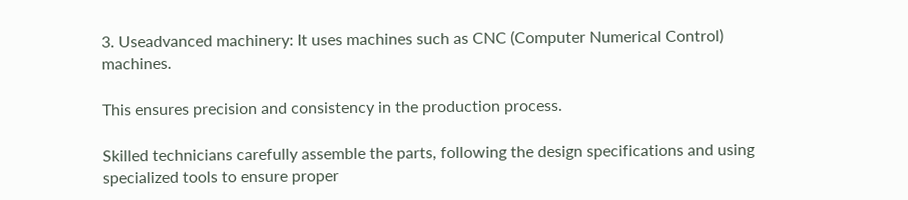3. Useadvanced machinery: It uses machines such as CNC (Computer Numerical Control) machines.

This ensures precision and consistency in the production process.

Skilled technicians carefully assemble the parts, following the design specifications and using specialized tools to ensure proper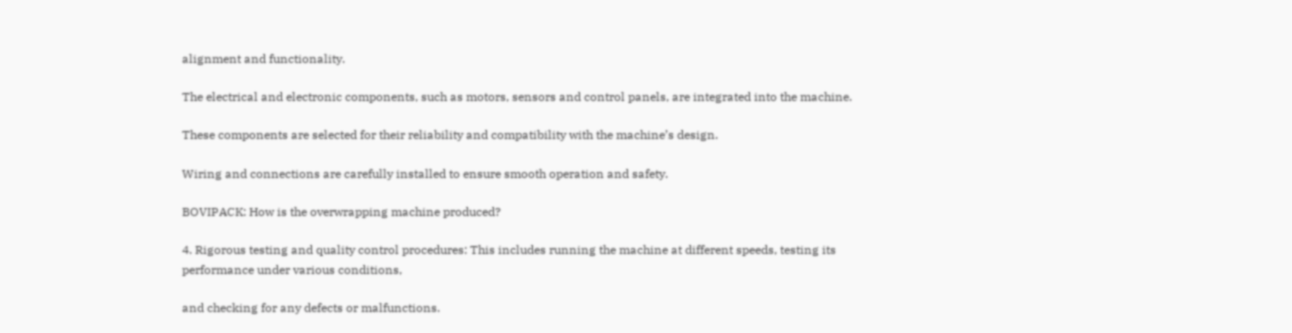alignment and functionality.

The electrical and electronic components, such as motors, sensors and control panels, are integrated into the machine.

These components are selected for their reliability and compatibility with the machine’s design.

Wiring and connections are carefully installed to ensure smooth operation and safety.

BOVIPACK: How is the overwrapping machine produced?

4. Rigorous testing and quality control procedures: This includes running the machine at different speeds, testing its performance under various conditions,

and checking for any defects or malfunctions.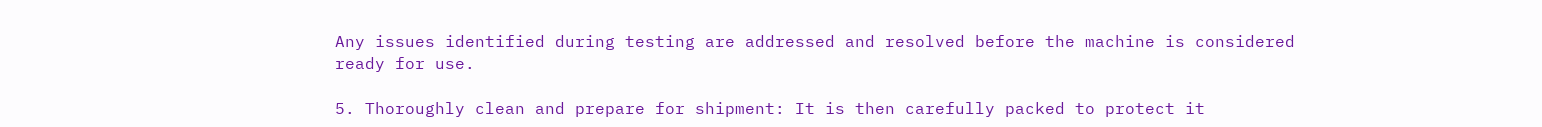Any issues identified during testing are addressed and resolved before the machine is considered ready for use.

5. Thoroughly clean and prepare for shipment: It is then carefully packed to protect it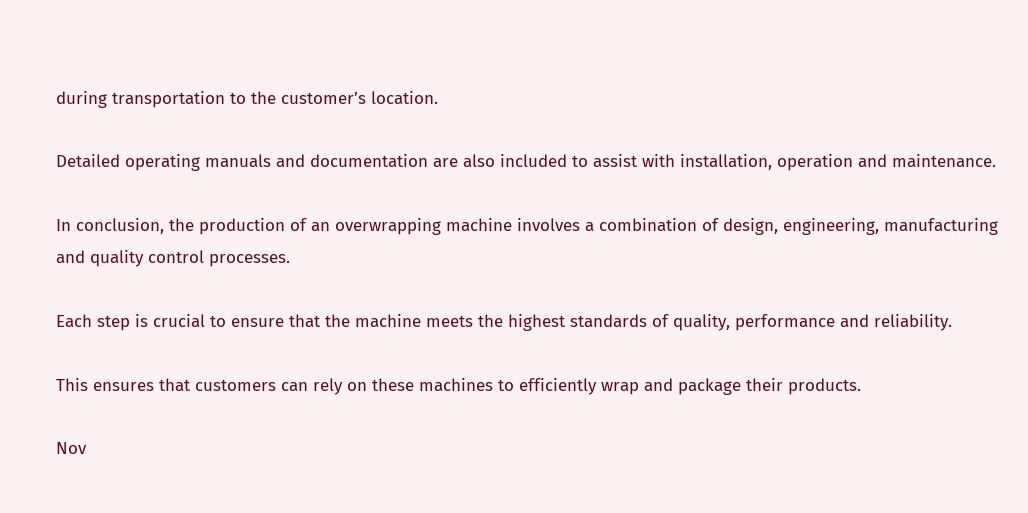during transportation to the customer’s location.

Detailed operating manuals and documentation are also included to assist with installation, operation and maintenance.

In conclusion, the production of an overwrapping machine involves a combination of design, engineering, manufacturing and quality control processes.

Each step is crucial to ensure that the machine meets the highest standards of quality, performance and reliability.

This ensures that customers can rely on these machines to efficiently wrap and package their products.

Nov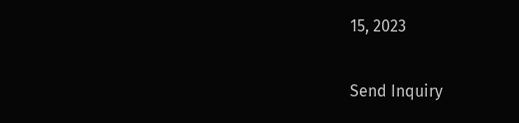15, 2023

Send Inquiry